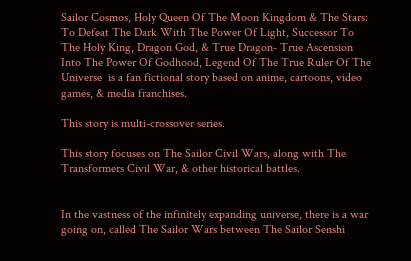Sailor Cosmos, Holy Queen Of The Moon Kingdom & The Stars: To Defeat The Dark With The Power Of Light, Successor To The Holy King, Dragon God, & True Dragon- True Ascension Into The Power Of Godhood, Legend Of The True Ruler Of The Universe  is a fan fictional story based on anime, cartoons, video games, & media franchises.

This story is multi-crossover series.

This story focuses on The Sailor Civil Wars, along with The Transformers Civil War, & other historical battles.


In the vastness of the infinitely expanding universe, there is a war going on, called The Sailor Wars between The Sailor Senshi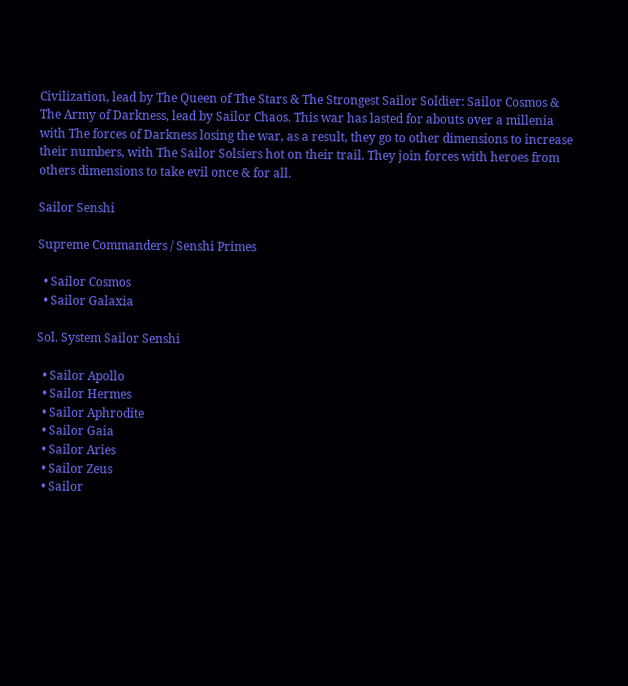Civilization, lead by The Queen of The Stars & The Strongest Sailor Soldier: Sailor Cosmos & The Army of Darkness, lead by Sailor Chaos. This war has lasted for abouts over a millenia with The forces of Darkness losing the war, as a result, they go to other dimensions to increase their numbers, with The Sailor Solsiers hot on their trail. They join forces with heroes from others dimensions to take evil once & for all.

Sailor Senshi

Supreme Commanders / Senshi Primes

  • Sailor Cosmos
  • Sailor Galaxia

Sol. System Sailor Senshi

  • Sailor Apollo
  • Sailor Hermes
  • Sailor Aphrodite
  • Sailor Gaia
  • Sailor Aries
  • Sailor Zeus
  • Sailor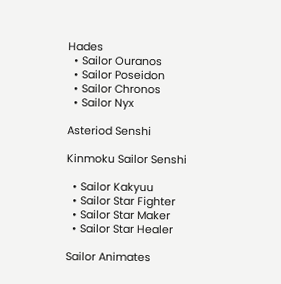Hades
  • Sailor Ouranos
  • Sailor Poseidon
  • Sailor Chronos
  • Sailor Nyx

Asteriod Senshi

Kinmoku Sailor Senshi

  • Sailor Kakyuu
  • Sailor Star Fighter
  • Sailor Star Maker
  • Sailor Star Healer

Sailor Animates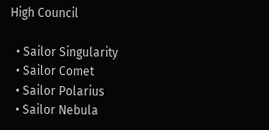High Council

  • Sailor Singularity
  • Sailor Comet
  • Sailor Polarius
  • Sailor Nebula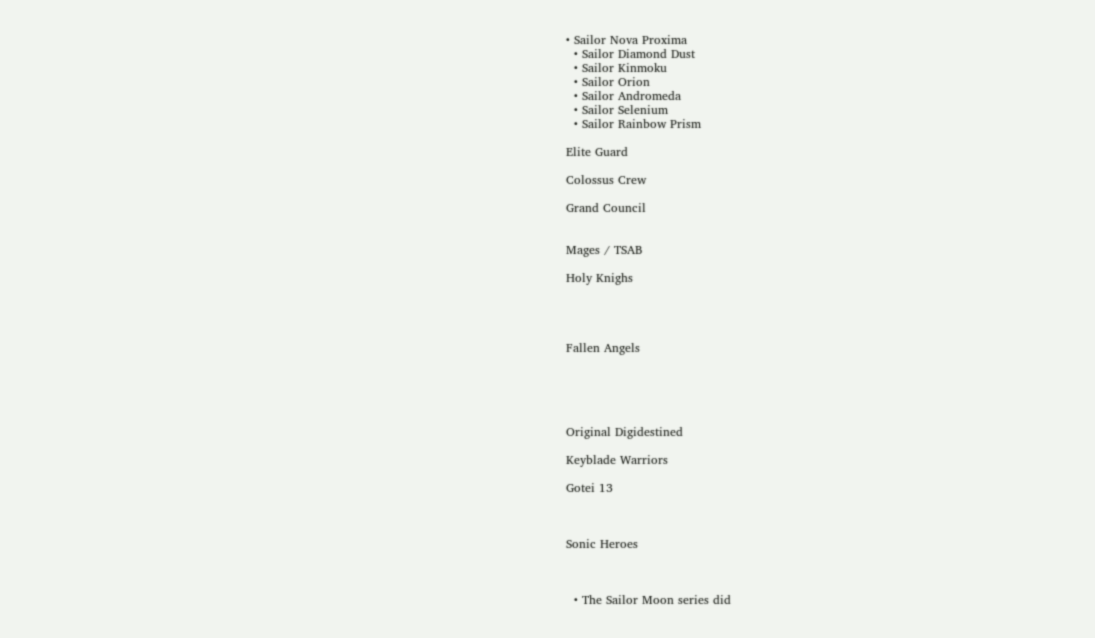• Sailor Nova Proxima
  • Sailor Diamond Dust
  • Sailor Kinmoku
  • Sailor Orion
  • Sailor Andromeda
  • Sailor Selenium
  • Sailor Rainbow Prism

Elite Guard

Colossus Crew

Grand Council


Mages / TSAB

Holy Knighs




Fallen Angels





Original Digidestined

Keyblade Warriors

Gotei 13



Sonic Heroes



  • The Sailor Moon series did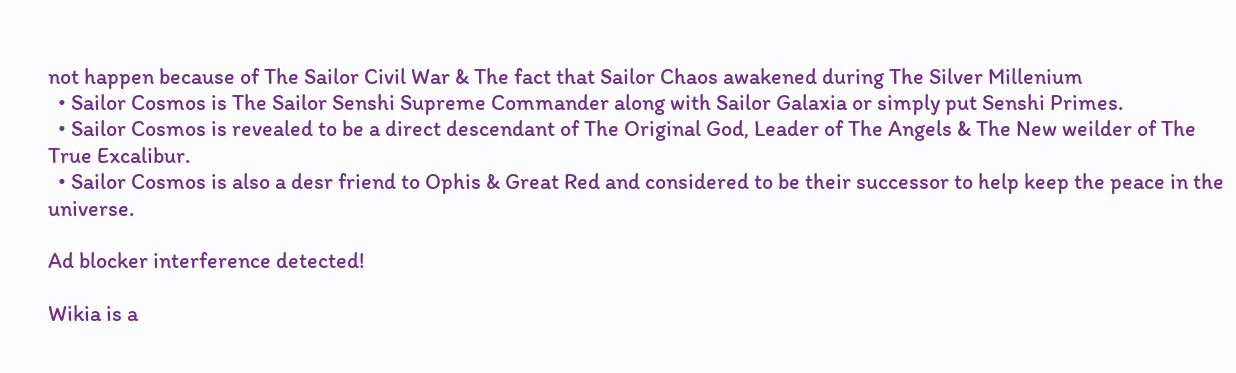not happen because of The Sailor Civil War & The fact that Sailor Chaos awakened during The Silver Millenium
  • Sailor Cosmos is The Sailor Senshi Supreme Commander along with Sailor Galaxia or simply put Senshi Primes.
  • Sailor Cosmos is revealed to be a direct descendant of The Original God, Leader of The Angels & The New weilder of The True Excalibur.
  • Sailor Cosmos is also a desr friend to Ophis & Great Red and considered to be their successor to help keep the peace in the universe.

Ad blocker interference detected!

Wikia is a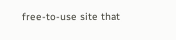free-to-use site that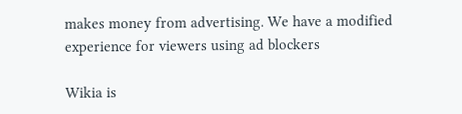makes money from advertising. We have a modified experience for viewers using ad blockers

Wikia is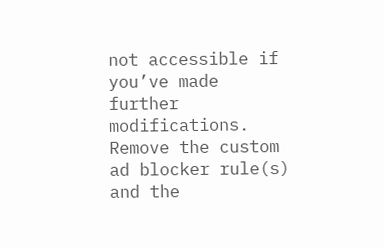not accessible if you’ve made further modifications. Remove the custom ad blocker rule(s) and the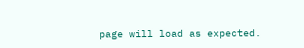page will load as expected.